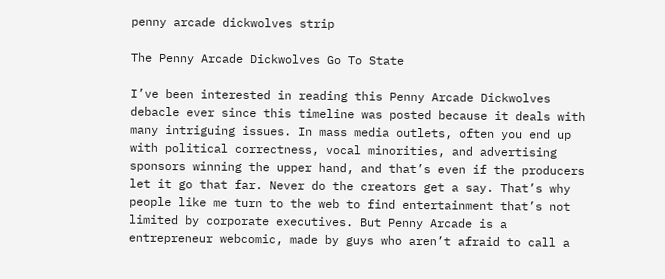penny arcade dickwolves strip

The Penny Arcade Dickwolves Go To State

I’ve been interested in reading this Penny Arcade Dickwolves debacle ever since this timeline was posted because it deals with many intriguing issues. In mass media outlets, often you end up with political correctness, vocal minorities, and advertising sponsors winning the upper hand, and that’s even if the producers let it go that far. Never do the creators get a say. That’s why people like me turn to the web to find entertainment that’s not limited by corporate executives. But Penny Arcade is a entrepreneur webcomic, made by guys who aren’t afraid to call a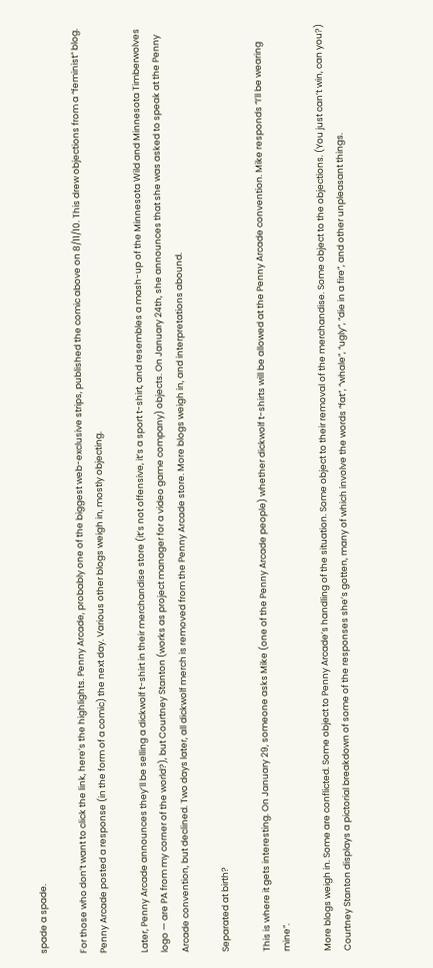spade a spade.

For those who don’t want to click the link, here’s the highlights. Penny Arcade, probably one of the biggest web-exclusive strips, published the comic above on 8/11/10. This drew objections from a “feminist” blog. Penny Arcade posted a response (in the form of a comic) the next day. Various other blogs weigh in, mostly objecting.

Later, Penny Arcade announces they’ll be selling a dickwolf t-shirt in their merchandise store (it’s not offensive, it’s a sport t-shirt, and resembles a mash-up of the Minnesota Wild and Minnesota Timberwolves logo — are PA from my corner of the world?), but Courtney Stanton (works as project manager for a video game company) objects. On January 24th, she announces that she was asked to speak at the Penny Arcade convention, but declined. Two days later, all dickwolf merch is removed from the Penny Arcade store. More blogs weigh in, and interpretations abound.

Separated at birth?

This is where it gets interesting. On January 29, someone asks Mike (one of the Penny Arcade people) whether dickwolf t-shirts will be allowed at the Penny Arcade convention. Mike responds “I’ll be wearing mine”.

More blogs weigh in. Some are conflicted. Some object to Penny Arcade’s handling of the situation. Some object to their removal of the merchandise. Some object to the objections. (You just can’t win, can you?) Courtney Stanton displays a pictorial breakdown of some of the responses she’s gotten, many of which involve the words “fat”, “whale”, “ugly”, “die in a fire”, and other unpleasant things.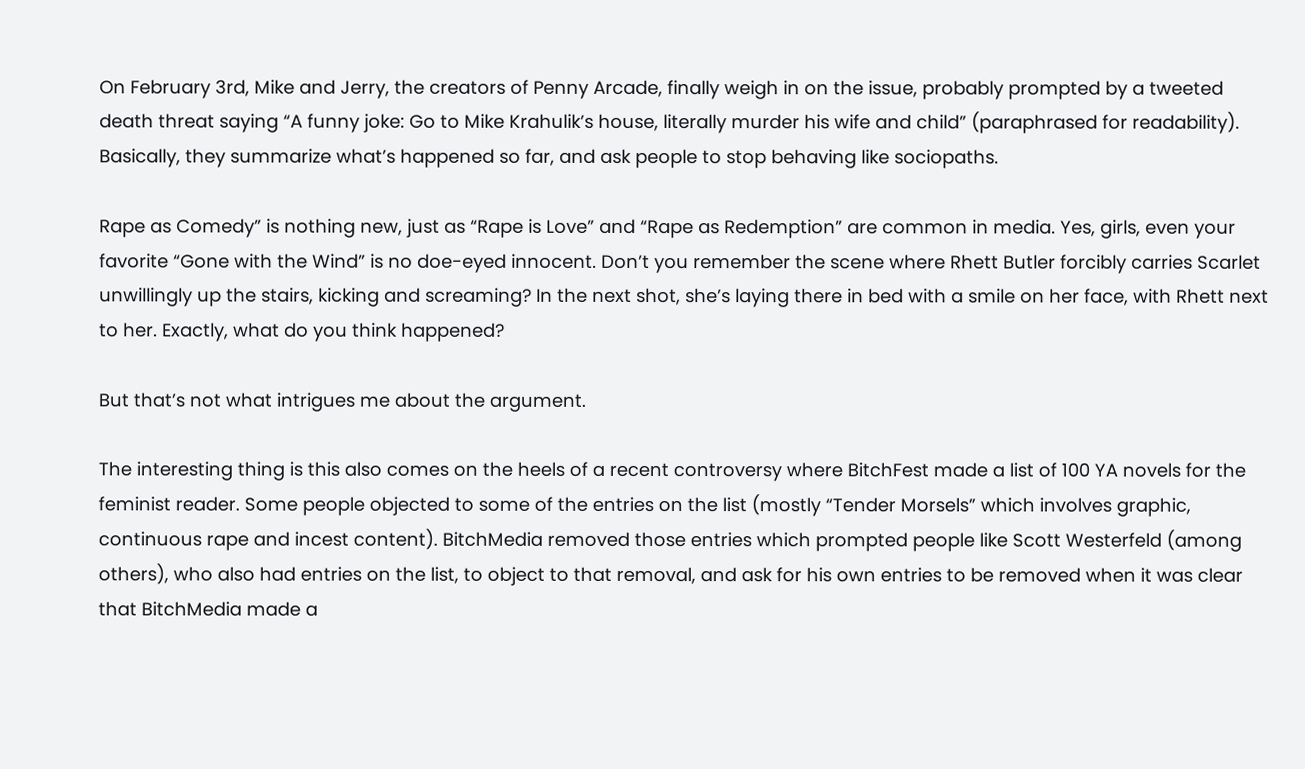On February 3rd, Mike and Jerry, the creators of Penny Arcade, finally weigh in on the issue, probably prompted by a tweeted death threat saying “A funny joke: Go to Mike Krahulik’s house, literally murder his wife and child” (paraphrased for readability). Basically, they summarize what’s happened so far, and ask people to stop behaving like sociopaths.

Rape as Comedy” is nothing new, just as “Rape is Love” and “Rape as Redemption” are common in media. Yes, girls, even your favorite “Gone with the Wind” is no doe-eyed innocent. Don’t you remember the scene where Rhett Butler forcibly carries Scarlet unwillingly up the stairs, kicking and screaming? In the next shot, she’s laying there in bed with a smile on her face, with Rhett next to her. Exactly, what do you think happened?

But that’s not what intrigues me about the argument.

The interesting thing is this also comes on the heels of a recent controversy where BitchFest made a list of 100 YA novels for the feminist reader. Some people objected to some of the entries on the list (mostly “Tender Morsels” which involves graphic, continuous rape and incest content). BitchMedia removed those entries which prompted people like Scott Westerfeld (among others), who also had entries on the list, to object to that removal, and ask for his own entries to be removed when it was clear that BitchMedia made a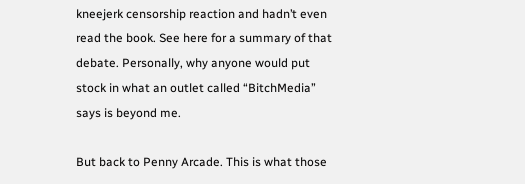kneejerk censorship reaction and hadn’t even read the book. See here for a summary of that debate. Personally, why anyone would put stock in what an outlet called “BitchMedia” says is beyond me.

But back to Penny Arcade. This is what those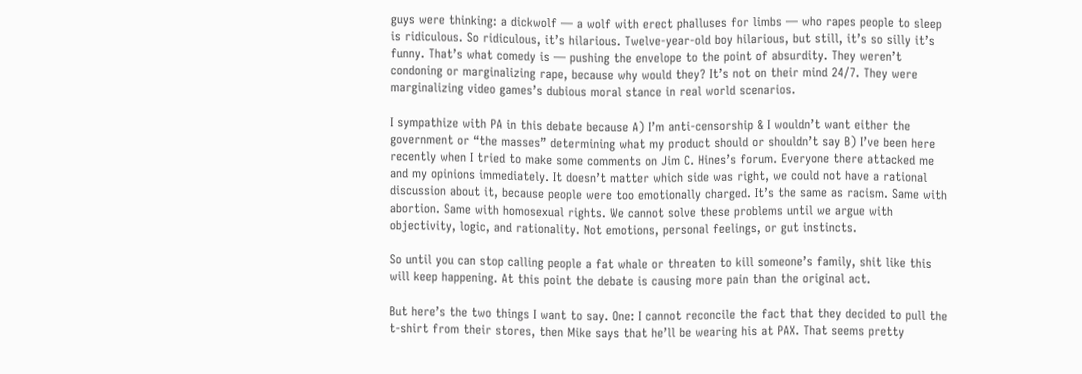guys were thinking: a dickwolf — a wolf with erect phalluses for limbs — who rapes people to sleep is ridiculous. So ridiculous, it’s hilarious. Twelve-year-old boy hilarious, but still, it’s so silly it’s funny. That’s what comedy is — pushing the envelope to the point of absurdity. They weren’t condoning or marginalizing rape, because why would they? It’s not on their mind 24/7. They were marginalizing video games’s dubious moral stance in real world scenarios.

I sympathize with PA in this debate because A) I’m anti-censorship & I wouldn’t want either the government or “the masses” determining what my product should or shouldn’t say B) I’ve been here recently when I tried to make some comments on Jim C. Hines’s forum. Everyone there attacked me and my opinions immediately. It doesn’t matter which side was right, we could not have a rational discussion about it, because people were too emotionally charged. It’s the same as racism. Same with abortion. Same with homosexual rights. We cannot solve these problems until we argue with objectivity, logic, and rationality. Not emotions, personal feelings, or gut instincts.

So until you can stop calling people a fat whale or threaten to kill someone’s family, shit like this will keep happening. At this point the debate is causing more pain than the original act.

But here’s the two things I want to say. One: I cannot reconcile the fact that they decided to pull the t-shirt from their stores, then Mike says that he’ll be wearing his at PAX. That seems pretty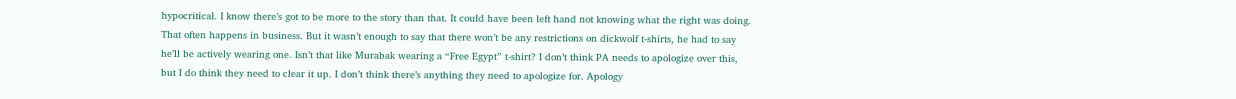hypocritical. I know there’s got to be more to the story than that. It could have been left hand not knowing what the right was doing. That often happens in business. But it wasn’t enough to say that there won’t be any restrictions on dickwolf t-shirts, he had to say he’ll be actively wearing one. Isn’t that like Murabak wearing a “Free Egypt” t-shirt? I don’t think PA needs to apologize over this, but I do think they need to clear it up. I don’t think there’s anything they need to apologize for. Apology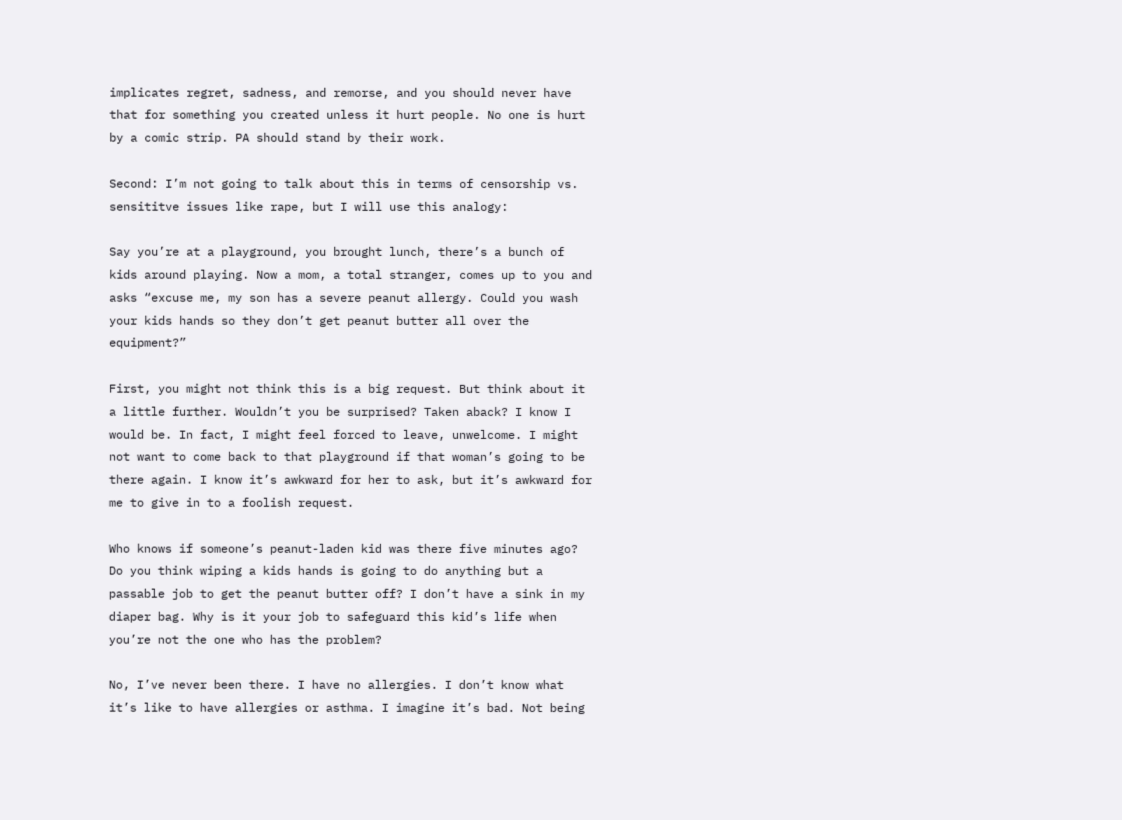implicates regret, sadness, and remorse, and you should never have that for something you created unless it hurt people. No one is hurt by a comic strip. PA should stand by their work.

Second: I’m not going to talk about this in terms of censorship vs. sensititve issues like rape, but I will use this analogy:

Say you’re at a playground, you brought lunch, there’s a bunch of kids around playing. Now a mom, a total stranger, comes up to you and asks “excuse me, my son has a severe peanut allergy. Could you wash your kids hands so they don’t get peanut butter all over the equipment?”

First, you might not think this is a big request. But think about it a little further. Wouldn’t you be surprised? Taken aback? I know I would be. In fact, I might feel forced to leave, unwelcome. I might not want to come back to that playground if that woman’s going to be there again. I know it’s awkward for her to ask, but it’s awkward for me to give in to a foolish request.

Who knows if someone’s peanut-laden kid was there five minutes ago? Do you think wiping a kids hands is going to do anything but a passable job to get the peanut butter off? I don’t have a sink in my diaper bag. Why is it your job to safeguard this kid’s life when you’re not the one who has the problem?

No, I’ve never been there. I have no allergies. I don’t know what it’s like to have allergies or asthma. I imagine it’s bad. Not being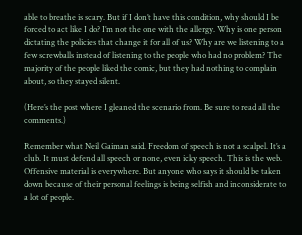able to breathe is scary. But if I don’t have this condition, why should I be forced to act like I do? I’m not the one with the allergy. Why is one person dictating the policies that change it for all of us? Why are we listening to a few screwballs instead of listening to the people who had no problem? The majority of the people liked the comic, but they had nothing to complain about, so they stayed silent.

(Here’s the post where I gleaned the scenario from. Be sure to read all the comments.)

Remember what Neil Gaiman said. Freedom of speech is not a scalpel. It’s a club. It must defend all speech or none, even icky speech. This is the web. Offensive material is everywhere. But anyone who says it should be taken down because of their personal feelings is being selfish and inconsiderate to a lot of people.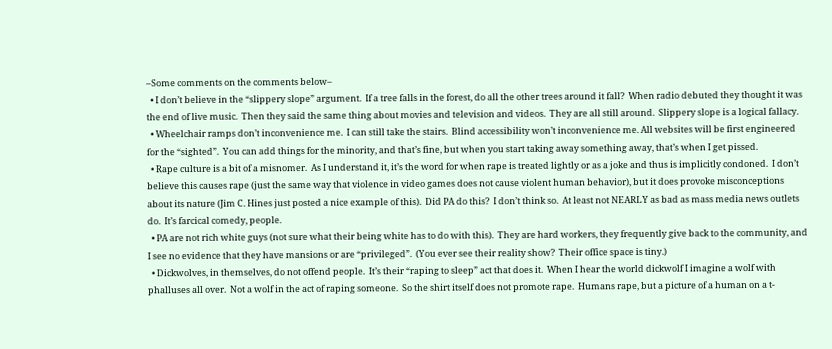–Some comments on the comments below–
  • I don’t believe in the “slippery slope” argument.  If a tree falls in the forest, do all the other trees around it fall?  When radio debuted they thought it was the end of live music.  Then they said the same thing about movies and television and videos.  They are all still around.  Slippery slope is a logical fallacy.
  • Wheelchair ramps don’t inconvenience me.  I can still take the stairs.  Blind accessibility won’t inconvenience me. All websites will be first engineered for the “sighted”.  You can add things for the minority, and that’s fine, but when you start taking away something away, that’s when I get pissed.
  • Rape culture is a bit of a misnomer.  As I understand it, it’s the word for when rape is treated lightly or as a joke and thus is implicitly condoned.  I don’t believe this causes rape (just the same way that violence in video games does not cause violent human behavior), but it does provoke misconceptions about its nature (Jim C. Hines just posted a nice example of this).  Did PA do this?  I don’t think so.  At least not NEARLY as bad as mass media news outlets do.  It’s farcical comedy, people.
  • PA are not rich white guys (not sure what their being white has to do with this).  They are hard workers, they frequently give back to the community, and I see no evidence that they have mansions or are “privileged”.  (You ever see their reality show?  Their office space is tiny.)
  • Dickwolves, in themselves, do not offend people.  It’s their “raping to sleep” act that does it.  When I hear the world dickwolf I imagine a wolf with phalluses all over.  Not a wolf in the act of raping someone.  So the shirt itself does not promote rape.  Humans rape, but a picture of a human on a t-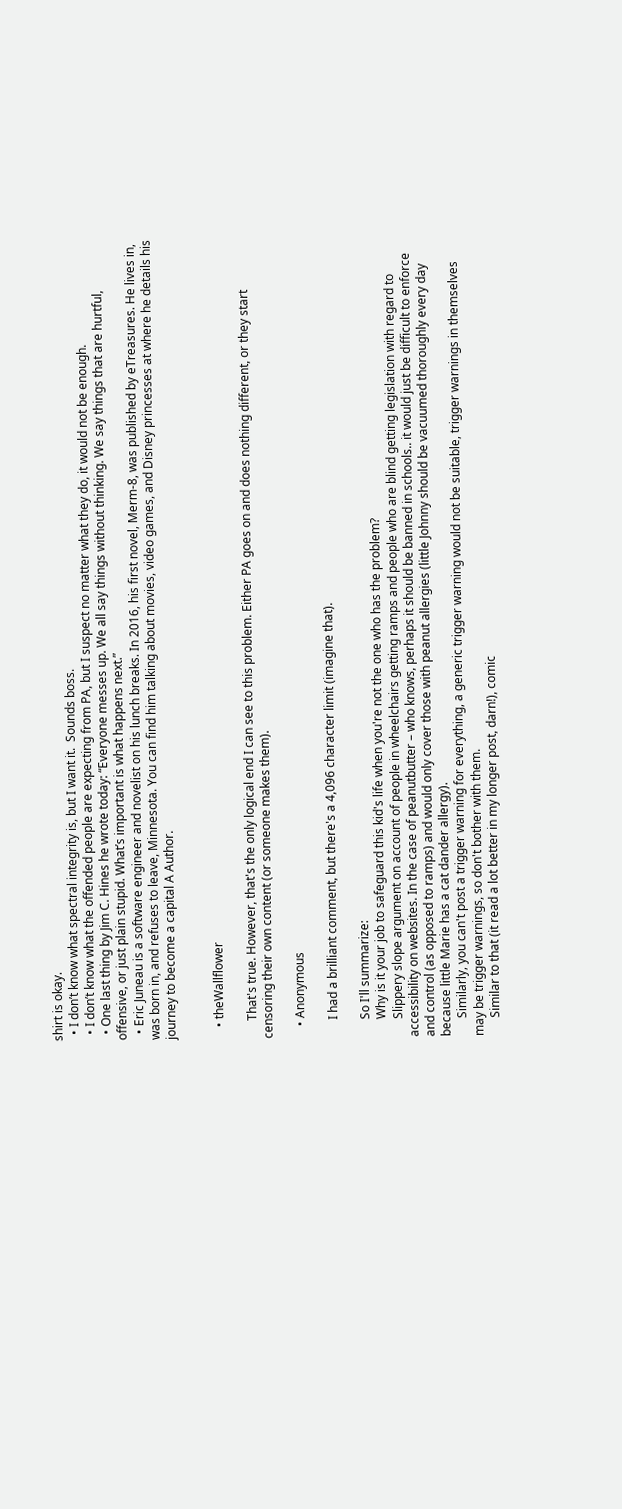shirt is okay.
  • I don’t know what spectral integrity is, but I want it.  Sounds boss.
  • I don’t know what the offended people are expecting from PA, but I suspect no matter what they do, it would not be enough.
  • One last thing by Jim C. Hines he wrote today: “Everyone messes up. We all say things without thinking. We say things that are hurtful, offensive, or just plain stupid. What’s important is what happens next.”
  • Eric Juneau is a software engineer and novelist on his lunch breaks. In 2016, his first novel, Merm-8, was published by eTreasures. He lives in, was born in, and refuses to leave, Minnesota. You can find him talking about movies, video games, and Disney princesses at where he details his journey to become a capital A Author.


    • theWallflower

      That's true. However, that's the only logical end I can see to this problem. Either PA goes on and does nothing different, or they start censoring their own content (or someone makes them).

    • Anonymous

      I had a brilliant comment, but there's a 4,096 character limit (imagine that).

      So I'll summarize:
      Why is it your job to safeguard this kid's life when you're not the one who has the problem?
      Slippery slope argument on account of people in wheelchairs getting ramps and people who are blind getting legislation with regard to accessibility on websites. In the case of peanutbutter – who knows, perhaps it should be banned in schools.. it would just be difficult to enforce and control (as opposed to ramps) and would only cover those with peanut allergies (little Johnny should be vacuumed thoroughly every day because little Marie has a cat dander allergy).
      Similarly, you can't post a trigger warning for everything, a generic trigger warning would not be suitable, trigger warnings in themselves may be trigger warnings, so don't bother with them.
      Similar to that (it read a lot better in my longer post, darn!), comic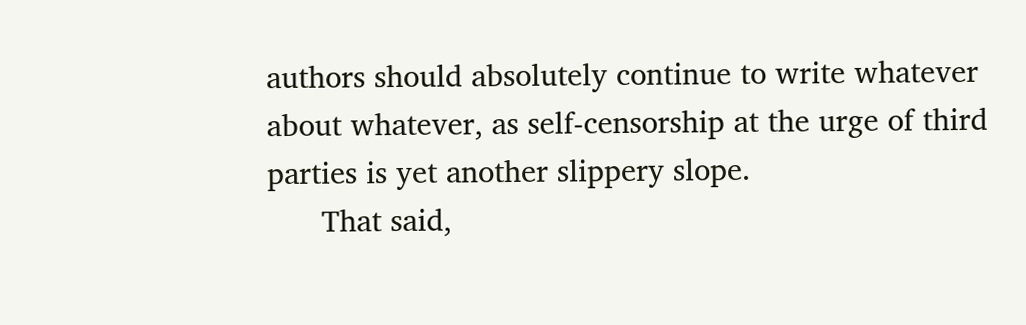authors should absolutely continue to write whatever about whatever, as self-censorship at the urge of third parties is yet another slippery slope.
      That said,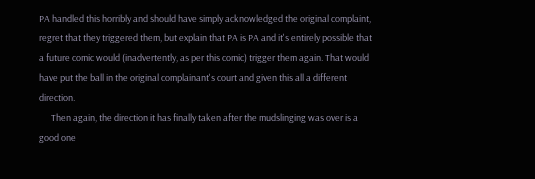PA handled this horribly and should have simply acknowledged the original complaint, regret that they triggered them, but explain that PA is PA and it's entirely possible that a future comic would (inadvertently, as per this comic) trigger them again. That would have put the ball in the original complainant's court and given this all a different direction.
      Then again, the direction it has finally taken after the mudslinging was over is a good one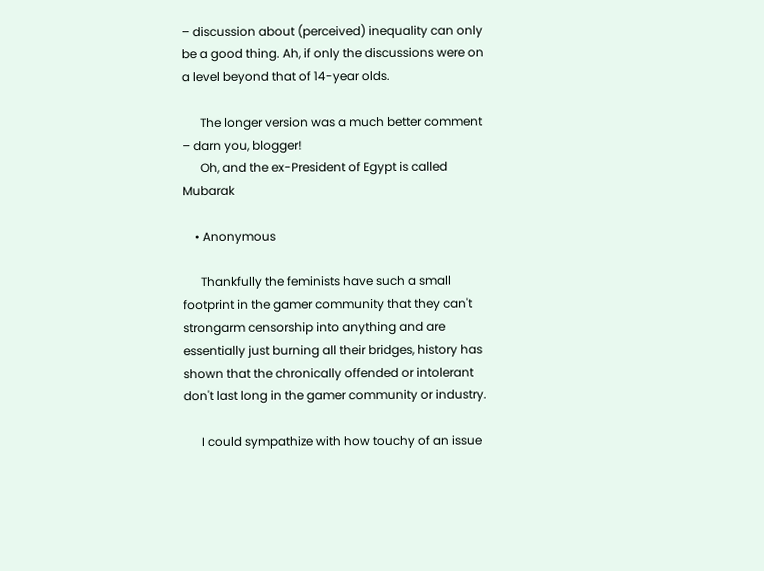– discussion about (perceived) inequality can only be a good thing. Ah, if only the discussions were on a level beyond that of 14-year olds.

      The longer version was a much better comment – darn you, blogger!
      Oh, and the ex-President of Egypt is called Mubarak

    • Anonymous

      Thankfully the feminists have such a small footprint in the gamer community that they can't strongarm censorship into anything and are essentially just burning all their bridges, history has shown that the chronically offended or intolerant don't last long in the gamer community or industry.

      I could sympathize with how touchy of an issue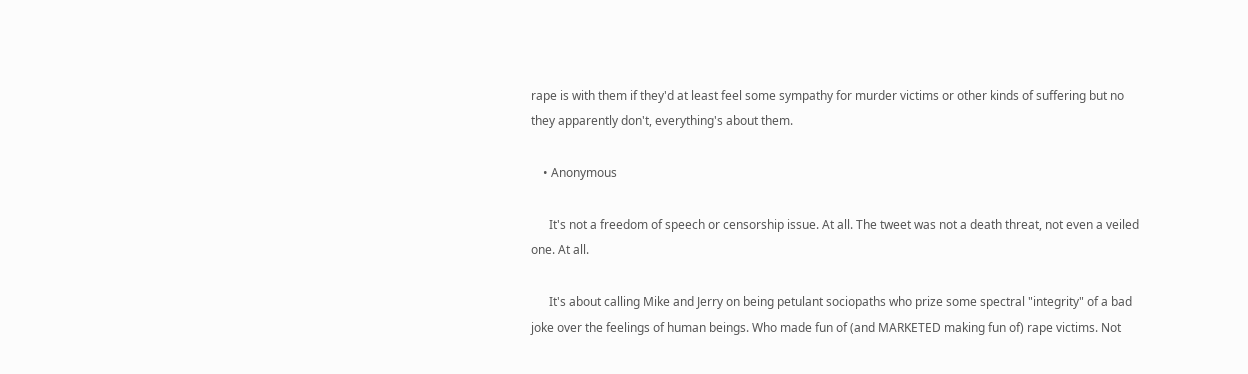rape is with them if they'd at least feel some sympathy for murder victims or other kinds of suffering but no they apparently don't, everything's about them.

    • Anonymous

      It's not a freedom of speech or censorship issue. At all. The tweet was not a death threat, not even a veiled one. At all.

      It's about calling Mike and Jerry on being petulant sociopaths who prize some spectral "integrity" of a bad joke over the feelings of human beings. Who made fun of (and MARKETED making fun of) rape victims. Not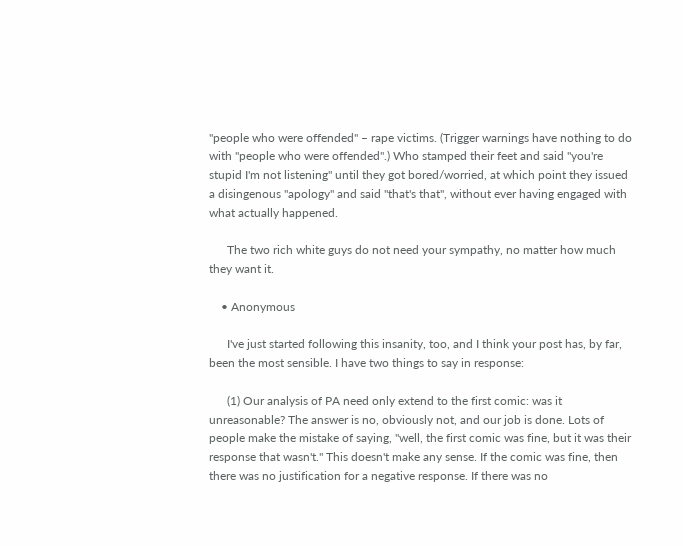"people who were offended" – rape victims. (Trigger warnings have nothing to do with "people who were offended".) Who stamped their feet and said "you're stupid I'm not listening" until they got bored/worried, at which point they issued a disingenous "apology" and said "that's that", without ever having engaged with what actually happened.

      The two rich white guys do not need your sympathy, no matter how much they want it.

    • Anonymous

      I've just started following this insanity, too, and I think your post has, by far, been the most sensible. I have two things to say in response:

      (1) Our analysis of PA need only extend to the first comic: was it unreasonable? The answer is no, obviously not, and our job is done. Lots of people make the mistake of saying, "well, the first comic was fine, but it was their response that wasn't." This doesn't make any sense. If the comic was fine, then there was no justification for a negative response. If there was no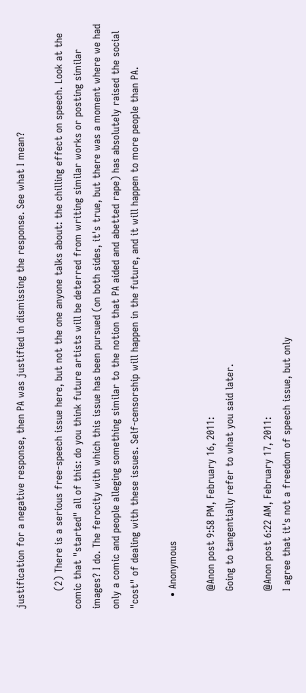justification for a negative response, then PA was justified in dismissing the response. See what I mean?

      (2) There is a serious free-speech issue here, but not the one anyone talks about: the chilling effect on speech. Look at the comic that "started" all of this: do you think future artists will be deterred from writing similar works or posting similar images? I do. The ferocity with which this issue has been pursued (on both sides, it's true, but there was a moment where we had only a comic and people alleging something similar to the notion that PA aided and abetted rape) has absolutely raised the social "cost" of dealing with these issues. Self-censorship will happen in the future, and it will happen to more people than PA.

    • Anonymous

      @Anon post 9:58 PM, February 16, 2011:
      Going to tangentially refer to what you said later.

      @Anon post 6:22 AM, February 17, 2011:
      I agree that it's not a freedom of speech issue, but only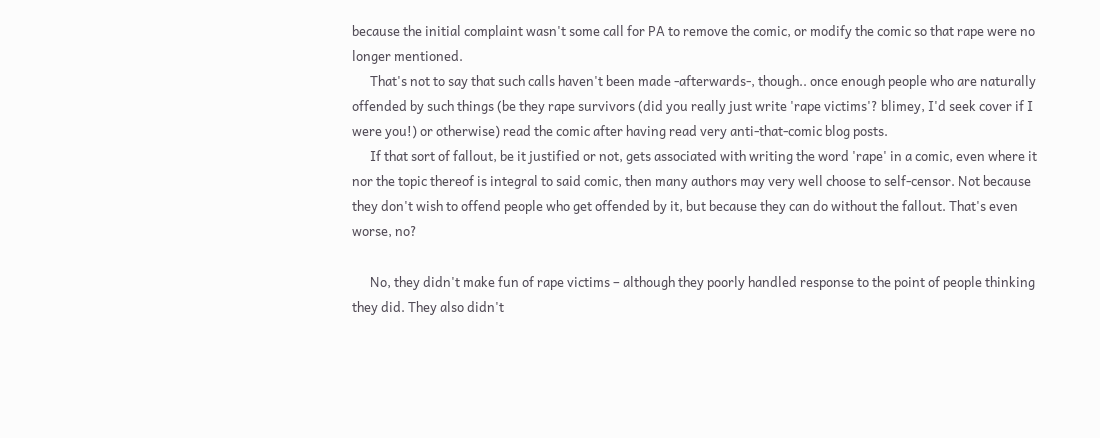because the initial complaint wasn't some call for PA to remove the comic, or modify the comic so that rape were no longer mentioned.
      That's not to say that such calls haven't been made -afterwards-, though.. once enough people who are naturally offended by such things (be they rape survivors (did you really just write 'rape victims'? blimey, I'd seek cover if I were you!) or otherwise) read the comic after having read very anti-that-comic blog posts.
      If that sort of fallout, be it justified or not, gets associated with writing the word 'rape' in a comic, even where it nor the topic thereof is integral to said comic, then many authors may very well choose to self-censor. Not because they don't wish to offend people who get offended by it, but because they can do without the fallout. That's even worse, no?

      No, they didn't make fun of rape victims – although they poorly handled response to the point of people thinking they did. They also didn't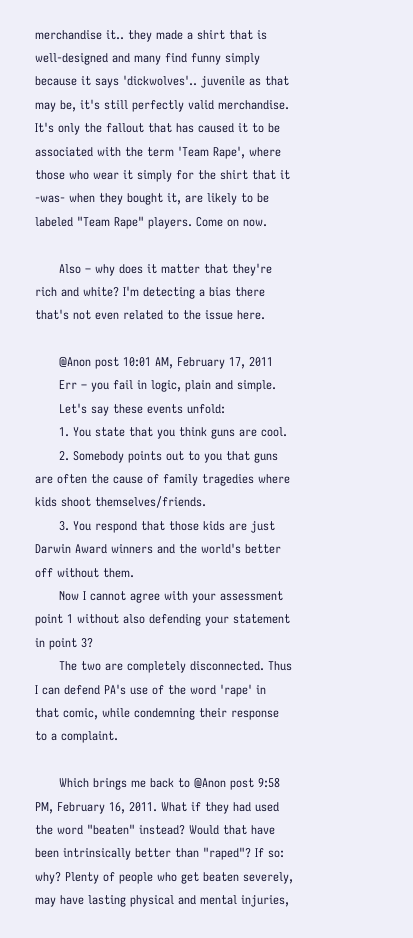merchandise it.. they made a shirt that is well-designed and many find funny simply because it says 'dickwolves'.. juvenile as that may be, it's still perfectly valid merchandise. It's only the fallout that has caused it to be associated with the term 'Team Rape', where those who wear it simply for the shirt that it -was- when they bought it, are likely to be labeled "Team Rape" players. Come on now.

      Also – why does it matter that they're rich and white? I'm detecting a bias there that's not even related to the issue here.

      @Anon post 10:01 AM, February 17, 2011
      Err – you fail in logic, plain and simple.
      Let's say these events unfold:
      1. You state that you think guns are cool.
      2. Somebody points out to you that guns are often the cause of family tragedies where kids shoot themselves/friends.
      3. You respond that those kids are just Darwin Award winners and the world's better off without them.
      Now I cannot agree with your assessment point 1 without also defending your statement in point 3?
      The two are completely disconnected. Thus I can defend PA's use of the word 'rape' in that comic, while condemning their response to a complaint.

      Which brings me back to @Anon post 9:58 PM, February 16, 2011. What if they had used the word "beaten" instead? Would that have been intrinsically better than "raped"? If so: why? Plenty of people who get beaten severely, may have lasting physical and mental injuries,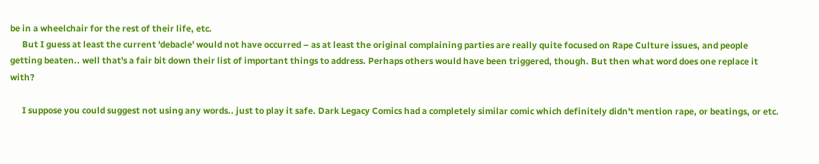be in a wheelchair for the rest of their life, etc.
      But I guess at least the current 'debacle' would not have occurred – as at least the original complaining parties are really quite focused on Rape Culture issues, and people getting beaten.. well that's a fair bit down their list of important things to address. Perhaps others would have been triggered, though. But then what word does one replace it with?

      I suppose you could suggest not using any words.. just to play it safe. Dark Legacy Comics had a completely similar comic which definitely didn't mention rape, or beatings, or etc.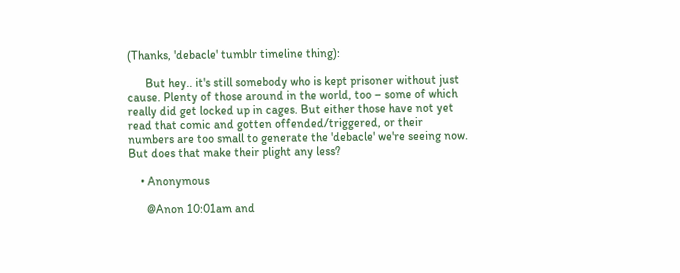(Thanks, 'debacle' tumblr timeline thing):

      But hey.. it's still somebody who is kept prisoner without just cause. Plenty of those around in the world, too – some of which really did get locked up in cages. But either those have not yet read that comic and gotten offended/triggered, or their numbers are too small to generate the 'debacle' we're seeing now. But does that make their plight any less?

    • Anonymous

      @Anon 10:01am and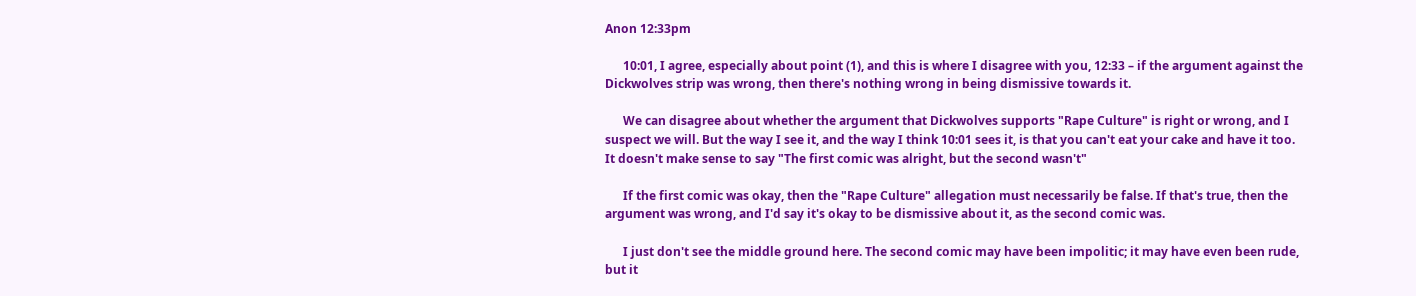Anon 12:33pm

      10:01, I agree, especially about point (1), and this is where I disagree with you, 12:33 – if the argument against the Dickwolves strip was wrong, then there's nothing wrong in being dismissive towards it.

      We can disagree about whether the argument that Dickwolves supports "Rape Culture" is right or wrong, and I suspect we will. But the way I see it, and the way I think 10:01 sees it, is that you can't eat your cake and have it too. It doesn't make sense to say "The first comic was alright, but the second wasn't"

      If the first comic was okay, then the "Rape Culture" allegation must necessarily be false. If that's true, then the argument was wrong, and I'd say it's okay to be dismissive about it, as the second comic was.

      I just don't see the middle ground here. The second comic may have been impolitic; it may have even been rude, but it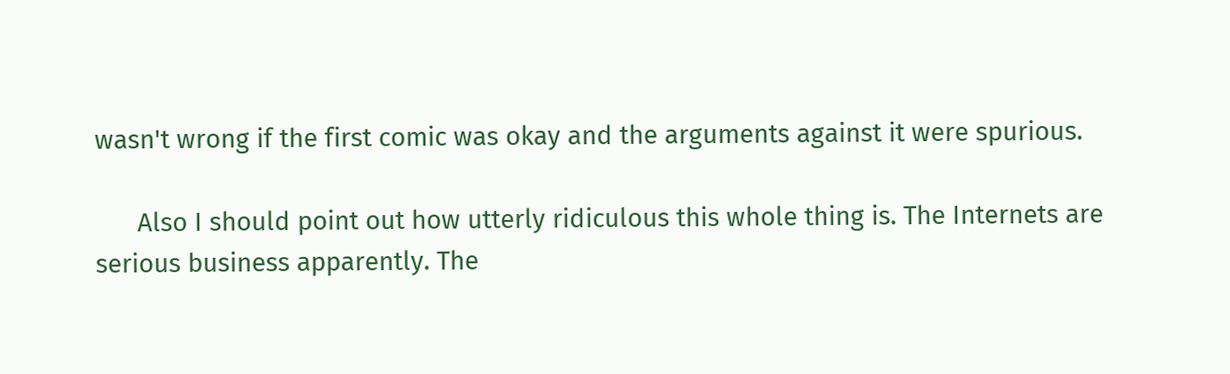wasn't wrong if the first comic was okay and the arguments against it were spurious.

      Also I should point out how utterly ridiculous this whole thing is. The Internets are serious business apparently. The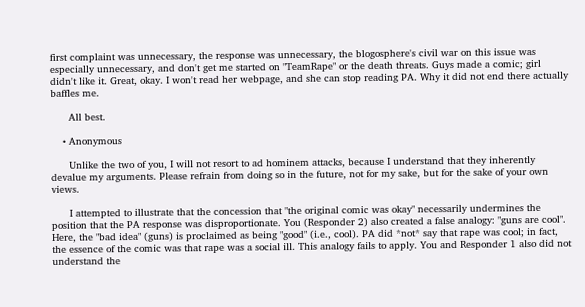first complaint was unnecessary, the response was unnecessary, the blogosphere's civil war on this issue was especially unnecessary, and don't get me started on "TeamRape" or the death threats. Guys made a comic; girl didn't like it. Great, okay. I won't read her webpage, and she can stop reading PA. Why it did not end there actually baffles me.

      All best.

    • Anonymous

      Unlike the two of you, I will not resort to ad hominem attacks, because I understand that they inherently devalue my arguments. Please refrain from doing so in the future, not for my sake, but for the sake of your own views.

      I attempted to illustrate that the concession that "the original comic was okay" necessarily undermines the position that the PA response was disproportionate. You (Responder 2) also created a false analogy: "guns are cool". Here, the "bad idea" (guns) is proclaimed as being "good" (i.e., cool). PA did *not* say that rape was cool; in fact, the essence of the comic was that rape was a social ill. This analogy fails to apply. You and Responder 1 also did not understand the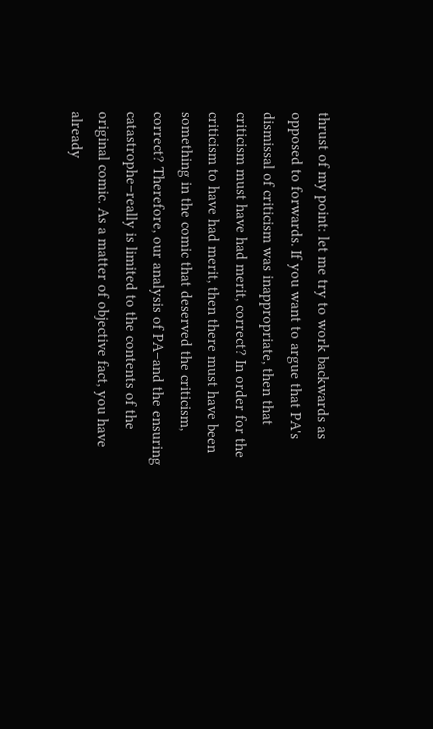thrust of my point: let me try to work backwards as opposed to forwards. If you want to argue that PA's dismissal of criticism was inappropriate, then that criticism must have had merit, correct? In order for the criticism to have had merit, then there must have been something in the comic that deserved the criticism, correct? Therefore, our analysis of PA–and the ensuring catastrophe–really is limited to the contents of the original comic. As a matter of objective fact, you have already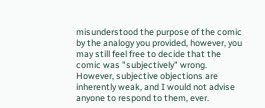misunderstood the purpose of the comic by the analogy you provided, however, you may still feel free to decide that the comic was "subjectively" wrong. However, subjective objections are inherently weak, and I would not advise anyone to respond to them, ever.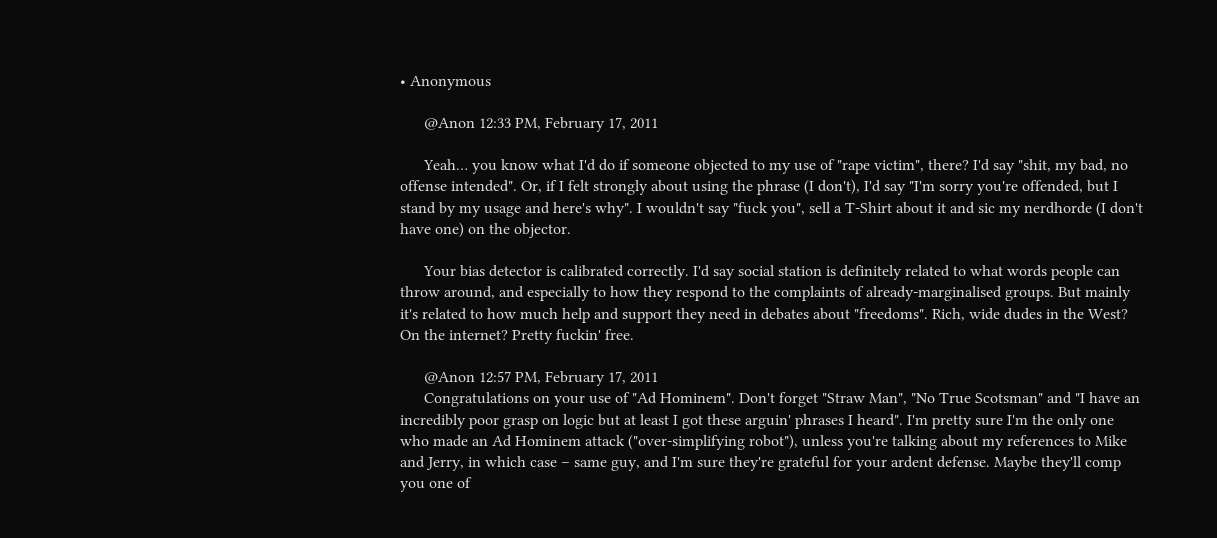• Anonymous

      @Anon 12:33 PM, February 17, 2011

      Yeah… you know what I'd do if someone objected to my use of "rape victim", there? I'd say "shit, my bad, no offense intended". Or, if I felt strongly about using the phrase (I don't), I'd say "I'm sorry you're offended, but I stand by my usage and here's why". I wouldn't say "fuck you", sell a T-Shirt about it and sic my nerdhorde (I don't have one) on the objector.

      Your bias detector is calibrated correctly. I'd say social station is definitely related to what words people can throw around, and especially to how they respond to the complaints of already-marginalised groups. But mainly it's related to how much help and support they need in debates about "freedoms". Rich, wide dudes in the West? On the internet? Pretty fuckin' free.

      @Anon 12:57 PM, February 17, 2011
      Congratulations on your use of "Ad Hominem". Don't forget "Straw Man", "No True Scotsman" and "I have an incredibly poor grasp on logic but at least I got these arguin' phrases I heard". I'm pretty sure I'm the only one who made an Ad Hominem attack ("over-simplifying robot"), unless you're talking about my references to Mike and Jerry, in which case – same guy, and I'm sure they're grateful for your ardent defense. Maybe they'll comp you one of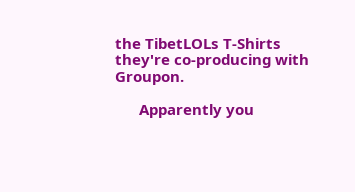the TibetLOLs T-Shirts they're co-producing with Groupon.

      Apparently you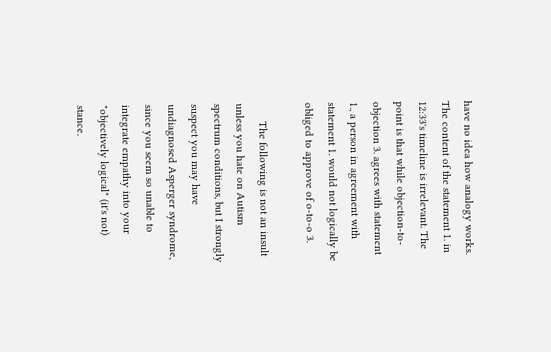have no idea how analogy works. The content of the statement 1. in 12:33's timeline is irrelevant. The point is that while objection-to-objection 3. agrees with statement 1., a person in agreement with statement 1. would not logically be obliged to approve of o-to-o 3.

      The following is not an insult unless you hate on Autism spectrum conditions, but I strongly suspect you may have undiagnosed Asperger syndrome, since you seem so unable to integrate empathy into your "objectively logical" (it's not) stance.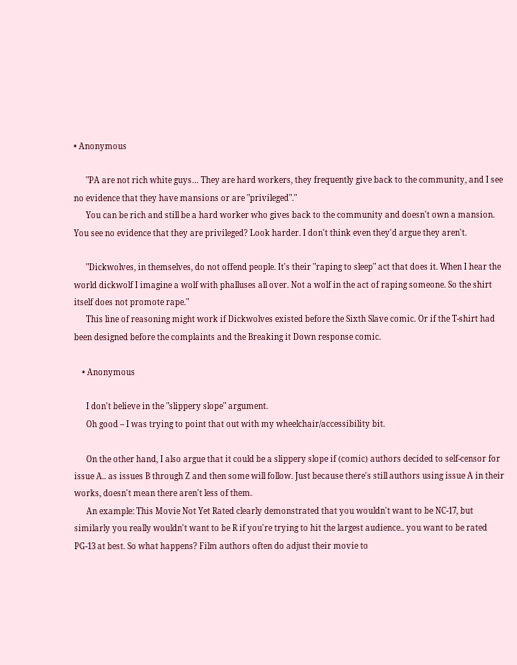• Anonymous

      "PA are not rich white guys… They are hard workers, they frequently give back to the community, and I see no evidence that they have mansions or are "privileged"."
      You can be rich and still be a hard worker who gives back to the community and doesn't own a mansion. You see no evidence that they are privileged? Look harder. I don't think even they'd argue they aren't.

      "Dickwolves, in themselves, do not offend people. It's their "raping to sleep" act that does it. When I hear the world dickwolf I imagine a wolf with phalluses all over. Not a wolf in the act of raping someone. So the shirt itself does not promote rape."
      This line of reasoning might work if Dickwolves existed before the Sixth Slave comic. Or if the T-shirt had been designed before the complaints and the Breaking it Down response comic.

    • Anonymous

      I don't believe in the "slippery slope" argument.
      Oh good – I was trying to point that out with my wheelchair/accessibility bit.

      On the other hand, I also argue that it could be a slippery slope if (comic) authors decided to self-censor for issue A.. as issues B through Z and then some will follow. Just because there's still authors using issue A in their works, doesn't mean there aren't less of them.
      An example: This Movie Not Yet Rated clearly demonstrated that you wouldn't want to be NC-17, but similarly you really wouldn't want to be R if you're trying to hit the largest audience.. you want to be rated PG-13 at best. So what happens? Film authors often do adjust their movie to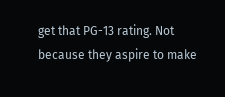get that PG-13 rating. Not because they aspire to make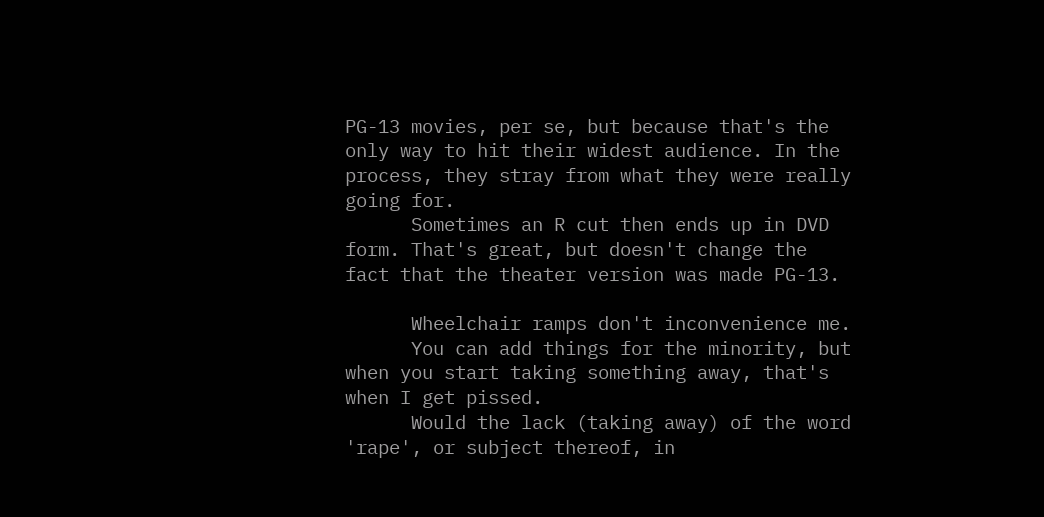PG-13 movies, per se, but because that's the only way to hit their widest audience. In the process, they stray from what they were really going for.
      Sometimes an R cut then ends up in DVD form. That's great, but doesn't change the fact that the theater version was made PG-13.

      Wheelchair ramps don't inconvenience me.
      You can add things for the minority, but when you start taking something away, that's when I get pissed.
      Would the lack (taking away) of the word 'rape', or subject thereof, in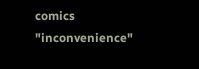comics "inconvenience"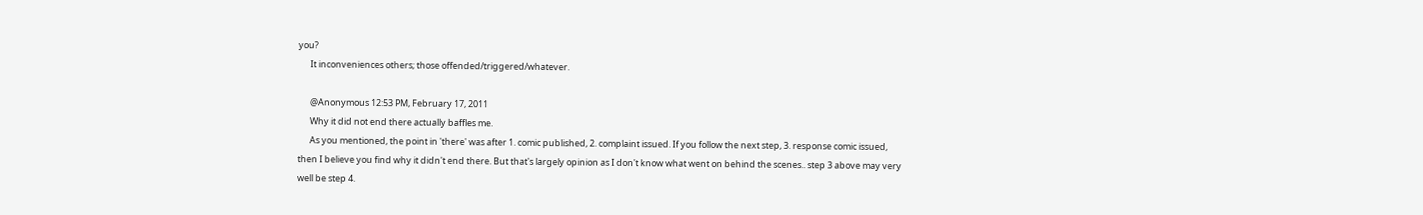you?
      It inconveniences others; those offended/triggered/whatever.

      @Anonymous 12:53 PM, February 17, 2011
      Why it did not end there actually baffles me.
      As you mentioned, the point in 'there' was after 1. comic published, 2. complaint issued. If you follow the next step, 3. response comic issued, then I believe you find why it didn't end there. But that's largely opinion as I don't know what went on behind the scenes.. step 3 above may very well be step 4.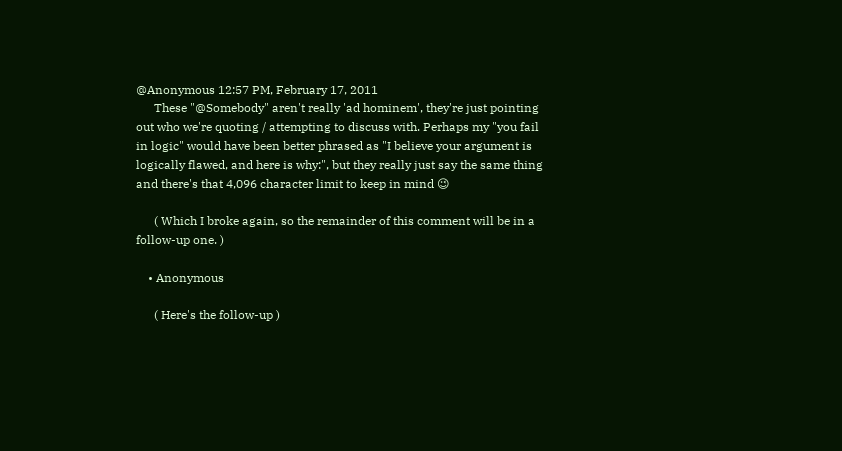@Anonymous 12:57 PM, February 17, 2011
      These "@Somebody" aren't really 'ad hominem', they're just pointing out who we're quoting / attempting to discuss with. Perhaps my "you fail in logic" would have been better phrased as "I believe your argument is logically flawed, and here is why:", but they really just say the same thing and there's that 4,096 character limit to keep in mind 😉

      ( Which I broke again, so the remainder of this comment will be in a follow-up one. )

    • Anonymous

      ( Here's the follow-up )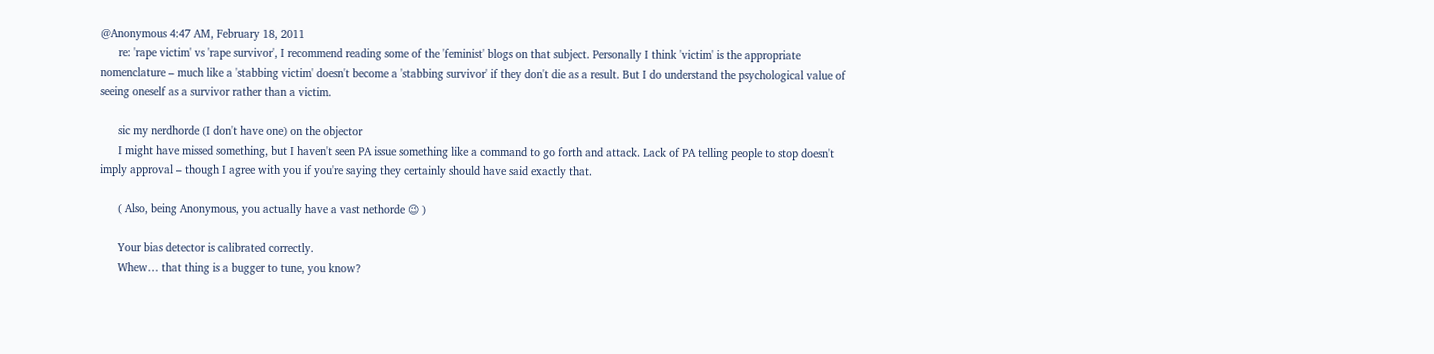@Anonymous 4:47 AM, February 18, 2011
      re: 'rape victim' vs 'rape survivor', I recommend reading some of the 'feminist' blogs on that subject. Personally I think 'victim' is the appropriate nomenclature – much like a 'stabbing victim' doesn't become a 'stabbing survivor' if they don't die as a result. But I do understand the psychological value of seeing oneself as a survivor rather than a victim.

      sic my nerdhorde (I don't have one) on the objector
      I might have missed something, but I haven't seen PA issue something like a command to go forth and attack. Lack of PA telling people to stop doesn't imply approval – though I agree with you if you're saying they certainly should have said exactly that.

      ( Also, being Anonymous, you actually have a vast nethorde 😉 )

      Your bias detector is calibrated correctly.
      Whew… that thing is a bugger to tune, you know?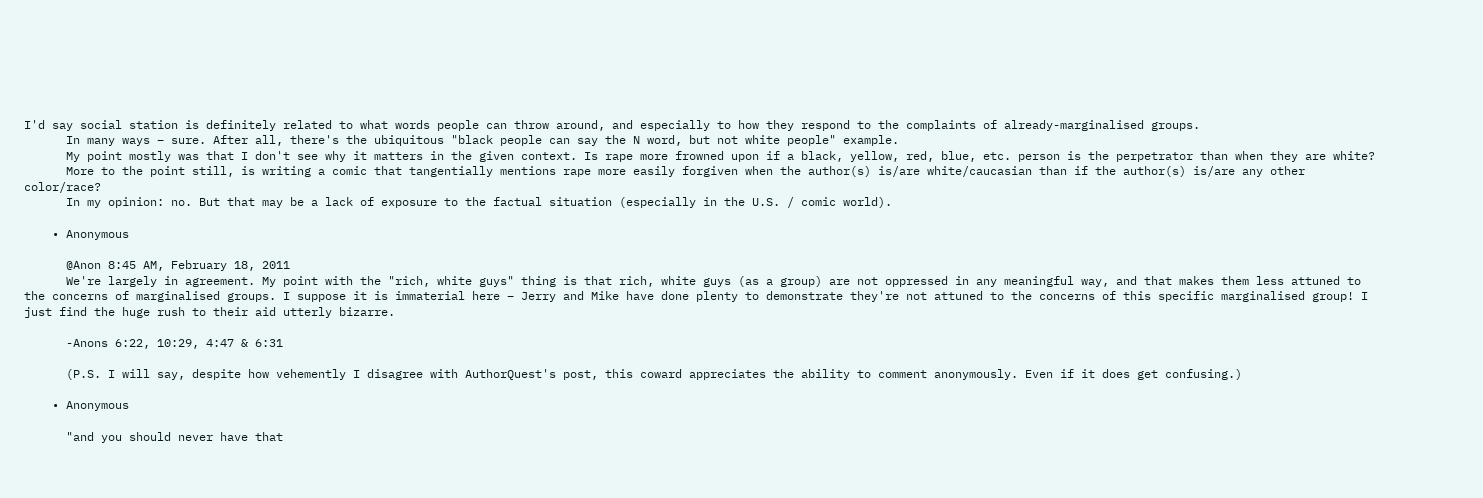I'd say social station is definitely related to what words people can throw around, and especially to how they respond to the complaints of already-marginalised groups.
      In many ways – sure. After all, there's the ubiquitous "black people can say the N word, but not white people" example.
      My point mostly was that I don't see why it matters in the given context. Is rape more frowned upon if a black, yellow, red, blue, etc. person is the perpetrator than when they are white?
      More to the point still, is writing a comic that tangentially mentions rape more easily forgiven when the author(s) is/are white/caucasian than if the author(s) is/are any other color/race?
      In my opinion: no. But that may be a lack of exposure to the factual situation (especially in the U.S. / comic world).

    • Anonymous

      @Anon 8:45 AM, February 18, 2011
      We're largely in agreement. My point with the "rich, white guys" thing is that rich, white guys (as a group) are not oppressed in any meaningful way, and that makes them less attuned to the concerns of marginalised groups. I suppose it is immaterial here – Jerry and Mike have done plenty to demonstrate they're not attuned to the concerns of this specific marginalised group! I just find the huge rush to their aid utterly bizarre.

      -Anons 6:22, 10:29, 4:47 & 6:31

      (P.S. I will say, despite how vehemently I disagree with AuthorQuest's post, this coward appreciates the ability to comment anonymously. Even if it does get confusing.)

    • Anonymous

      "and you should never have that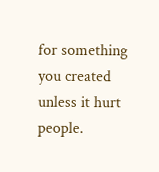for something you created unless it hurt people.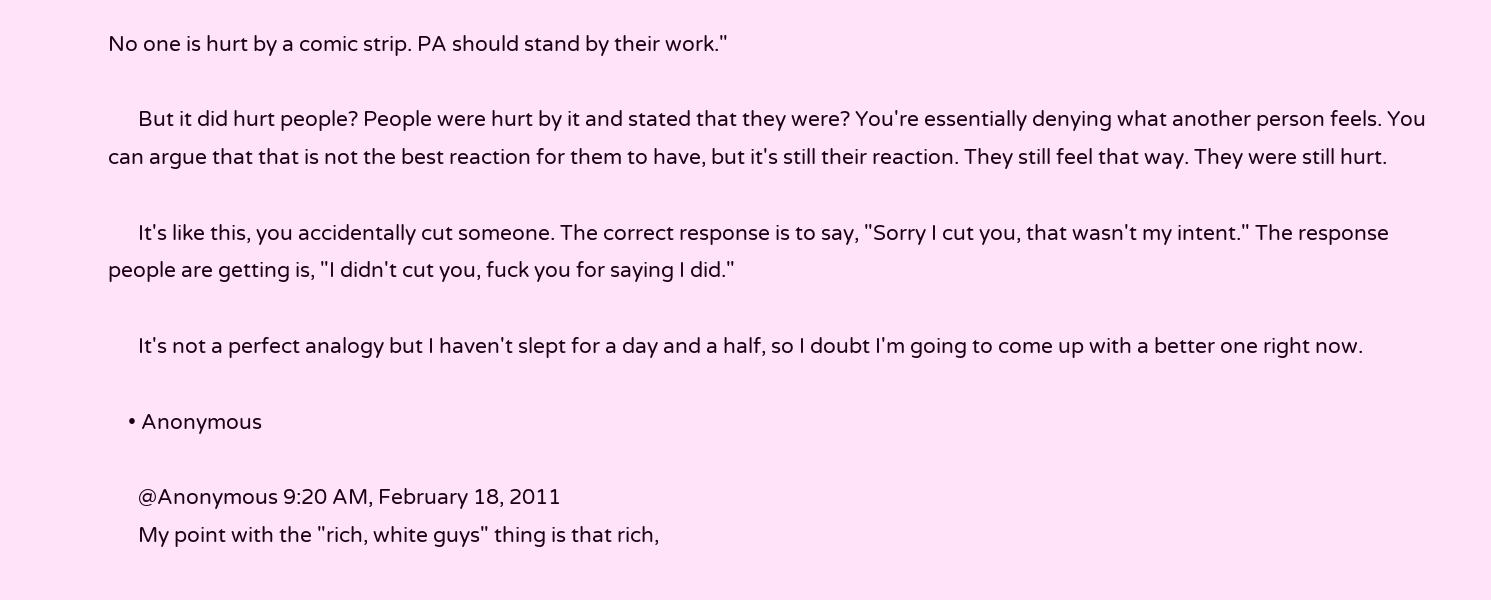No one is hurt by a comic strip. PA should stand by their work."

      But it did hurt people? People were hurt by it and stated that they were? You're essentially denying what another person feels. You can argue that that is not the best reaction for them to have, but it's still their reaction. They still feel that way. They were still hurt.

      It's like this, you accidentally cut someone. The correct response is to say, "Sorry I cut you, that wasn't my intent." The response people are getting is, "I didn't cut you, fuck you for saying I did."

      It's not a perfect analogy but I haven't slept for a day and a half, so I doubt I'm going to come up with a better one right now.

    • Anonymous

      @Anonymous 9:20 AM, February 18, 2011
      My point with the "rich, white guys" thing is that rich,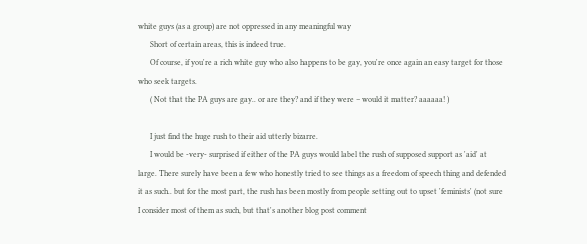white guys (as a group) are not oppressed in any meaningful way
      Short of certain areas, this is indeed true.
      Of course, if you're a rich white guy who also happens to be gay, you're once again an easy target for those who seek targets.
      ( Not that the PA guys are gay.. or are they? and if they were – would it matter? aaaaaa! )

      I just find the huge rush to their aid utterly bizarre.
      I would be -very- surprised if either of the PA guys would label the rush of supposed support as 'aid' at large. There surely have been a few who honestly tried to see things as a freedom of speech thing and defended it as such.. but for the most part, the rush has been mostly from people setting out to upset 'feminists' (not sure I consider most of them as such, but that's another blog post comment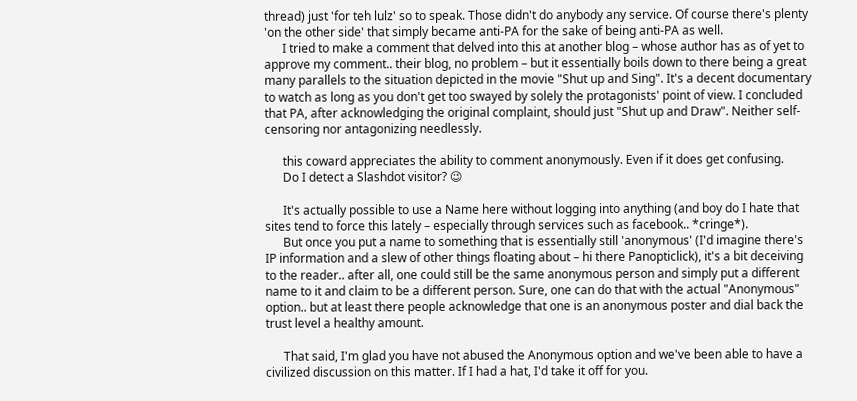thread) just 'for teh lulz' so to speak. Those didn't do anybody any service. Of course there's plenty 'on the other side' that simply became anti-PA for the sake of being anti-PA as well.
      I tried to make a comment that delved into this at another blog – whose author has as of yet to approve my comment.. their blog, no problem – but it essentially boils down to there being a great many parallels to the situation depicted in the movie "Shut up and Sing". It's a decent documentary to watch as long as you don't get too swayed by solely the protagonists' point of view. I concluded that PA, after acknowledging the original complaint, should just "Shut up and Draw". Neither self-censoring nor antagonizing needlessly.

      this coward appreciates the ability to comment anonymously. Even if it does get confusing.
      Do I detect a Slashdot visitor? 😉

      It's actually possible to use a Name here without logging into anything (and boy do I hate that sites tend to force this lately – especially through services such as facebook.. *cringe*).
      But once you put a name to something that is essentially still 'anonymous' (I'd imagine there's IP information and a slew of other things floating about – hi there Panopticlick), it's a bit deceiving to the reader.. after all, one could still be the same anonymous person and simply put a different name to it and claim to be a different person. Sure, one can do that with the actual "Anonymous" option.. but at least there people acknowledge that one is an anonymous poster and dial back the trust level a healthy amount.

      That said, I'm glad you have not abused the Anonymous option and we've been able to have a civilized discussion on this matter. If I had a hat, I'd take it off for you.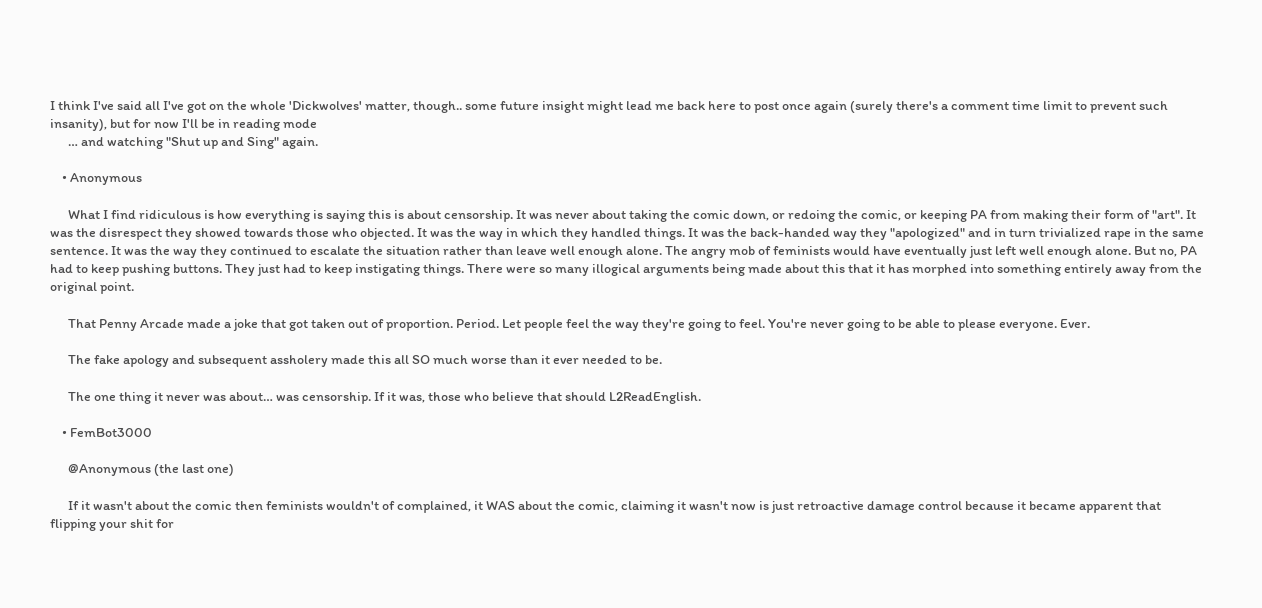I think I've said all I've got on the whole 'Dickwolves' matter, though.. some future insight might lead me back here to post once again (surely there's a comment time limit to prevent such insanity), but for now I'll be in reading mode
      … and watching "Shut up and Sing" again.

    • Anonymous

      What I find ridiculous is how everything is saying this is about censorship. It was never about taking the comic down, or redoing the comic, or keeping PA from making their form of "art". It was the disrespect they showed towards those who objected. It was the way in which they handled things. It was the back-handed way they "apologized" and in turn trivialized rape in the same sentence. It was the way they continued to escalate the situation rather than leave well enough alone. The angry mob of feminists would have eventually just left well enough alone. But no, PA had to keep pushing buttons. They just had to keep instigating things. There were so many illogical arguments being made about this that it has morphed into something entirely away from the original point.

      That Penny Arcade made a joke that got taken out of proportion. Period. Let people feel the way they're going to feel. You're never going to be able to please everyone. Ever.

      The fake apology and subsequent assholery made this all SO much worse than it ever needed to be.

      The one thing it never was about… was censorship. If it was, those who believe that should L2ReadEnglish.

    • FemBot3000

      @Anonymous (the last one)

      If it wasn't about the comic then feminists wouldn't of complained, it WAS about the comic, claiming it wasn't now is just retroactive damage control because it became apparent that flipping your shit for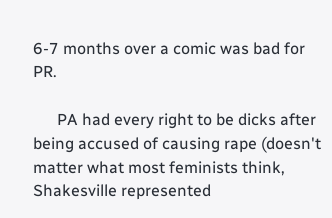6-7 months over a comic was bad for PR.

      PA had every right to be dicks after being accused of causing rape (doesn't matter what most feminists think, Shakesville represented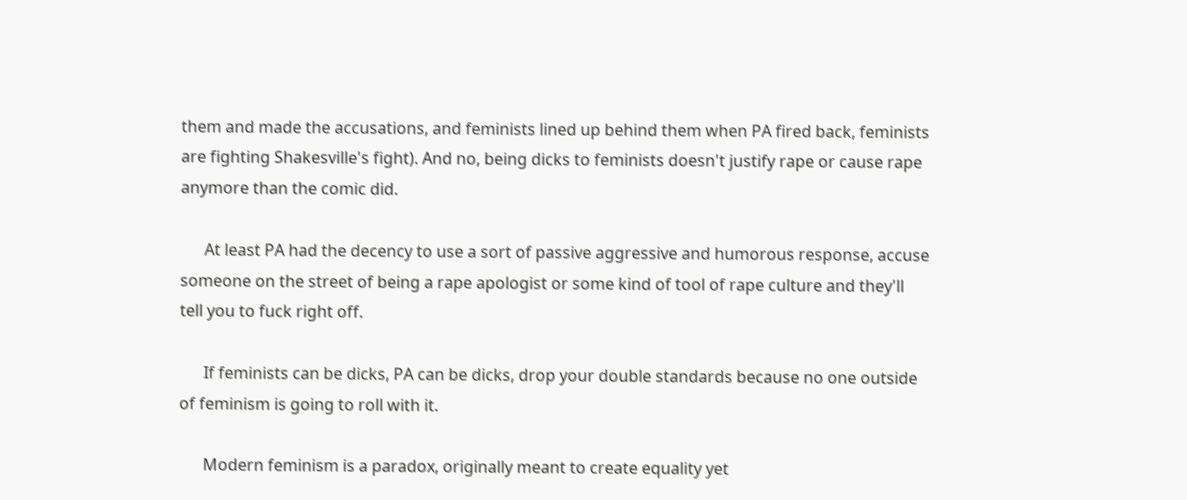them and made the accusations, and feminists lined up behind them when PA fired back, feminists are fighting Shakesville's fight). And no, being dicks to feminists doesn't justify rape or cause rape anymore than the comic did.

      At least PA had the decency to use a sort of passive aggressive and humorous response, accuse someone on the street of being a rape apologist or some kind of tool of rape culture and they'll tell you to fuck right off.

      If feminists can be dicks, PA can be dicks, drop your double standards because no one outside of feminism is going to roll with it.

      Modern feminism is a paradox, originally meant to create equality yet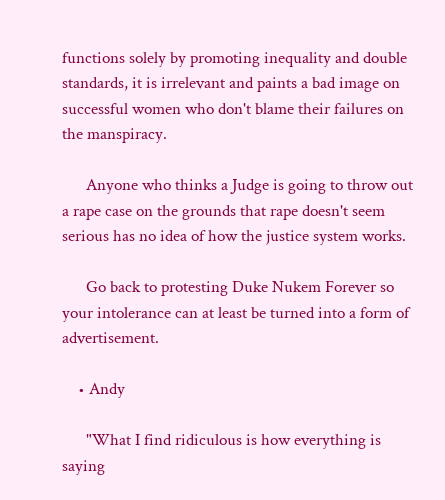functions solely by promoting inequality and double standards, it is irrelevant and paints a bad image on successful women who don't blame their failures on the manspiracy.

      Anyone who thinks a Judge is going to throw out a rape case on the grounds that rape doesn't seem serious has no idea of how the justice system works.

      Go back to protesting Duke Nukem Forever so your intolerance can at least be turned into a form of advertisement.

    • Andy

      "What I find ridiculous is how everything is saying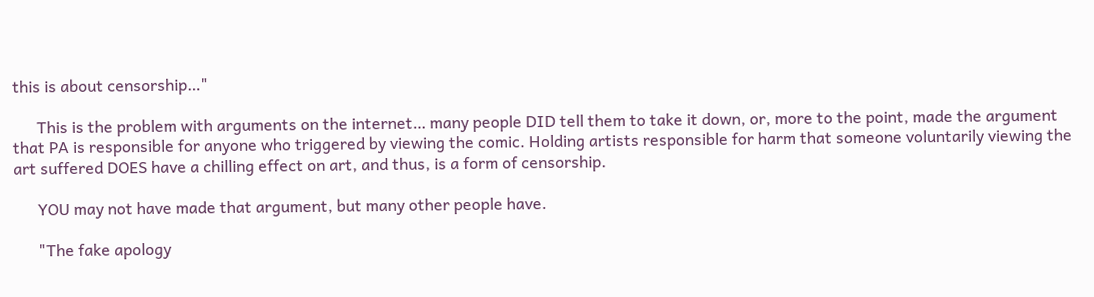this is about censorship…"

      This is the problem with arguments on the internet… many people DID tell them to take it down, or, more to the point, made the argument that PA is responsible for anyone who triggered by viewing the comic. Holding artists responsible for harm that someone voluntarily viewing the art suffered DOES have a chilling effect on art, and thus, is a form of censorship.

      YOU may not have made that argument, but many other people have.

      "The fake apology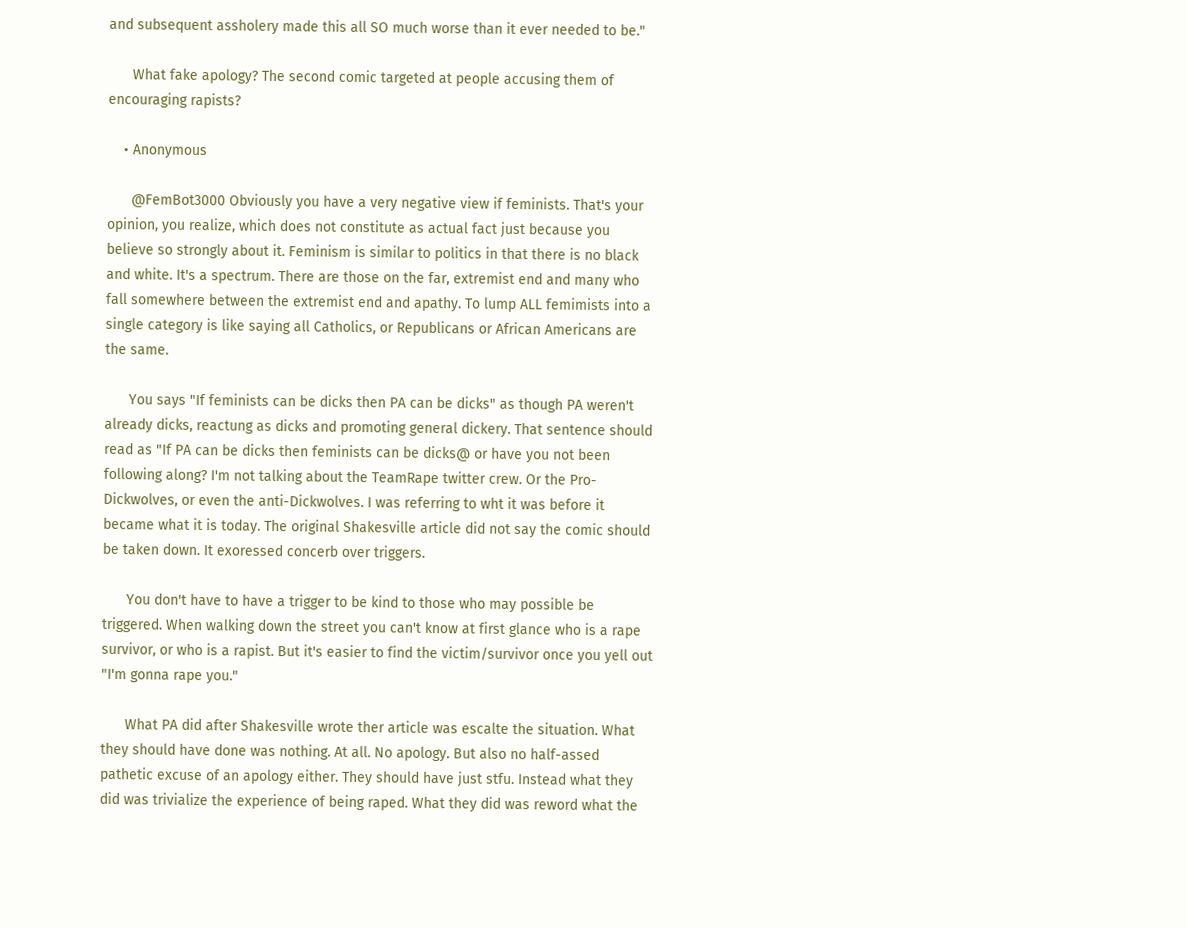and subsequent assholery made this all SO much worse than it ever needed to be."

      What fake apology? The second comic targeted at people accusing them of encouraging rapists?

    • Anonymous

      @FemBot3000 Obviously you have a very negative view if feminists. That's your opinion, you realize, which does not constitute as actual fact just because you believe so strongly about it. Feminism is similar to politics in that there is no black and white. It's a spectrum. There are those on the far, extremist end and many who fall somewhere between the extremist end and apathy. To lump ALL femimists into a single category is like saying all Catholics, or Republicans or African Americans are the same.

      You says "If feminists can be dicks then PA can be dicks" as though PA weren't already dicks, reactung as dicks and promoting general dickery. That sentence should read as "If PA can be dicks then feminists can be dicks@ or have you not been following along? I'm not talking about the TeamRape twitter crew. Or the Pro-Dickwolves, or even the anti-Dickwolves. I was referring to wht it was before it became what it is today. The original Shakesville article did not say the comic should be taken down. It exoressed concerb over triggers.

      You don't have to have a trigger to be kind to those who may possible be triggered. When walking down the street you can't know at first glance who is a rape survivor, or who is a rapist. But it's easier to find the victim/survivor once you yell out "I'm gonna rape you."

      What PA did after Shakesville wrote ther article was escalte the situation. What they should have done was nothing. At all. No apology. But also no half-assed pathetic excuse of an apology either. They should have just stfu. Instead what they did was trivialize the experience of being raped. What they did was reword what the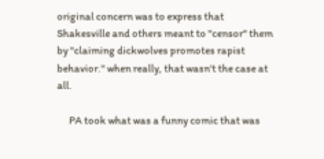original concern was to express that Shakesville and others meant to "censor" them by "claiming dickwolves promotes rapist behavior." when really, that wasn't the case at all.

      PA took what was a funny comic that was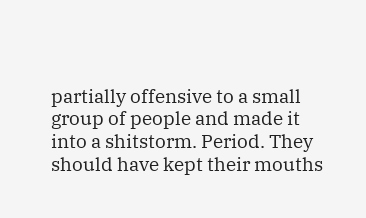partially offensive to a small group of people and made it into a shitstorm. Period. They should have kept their mouths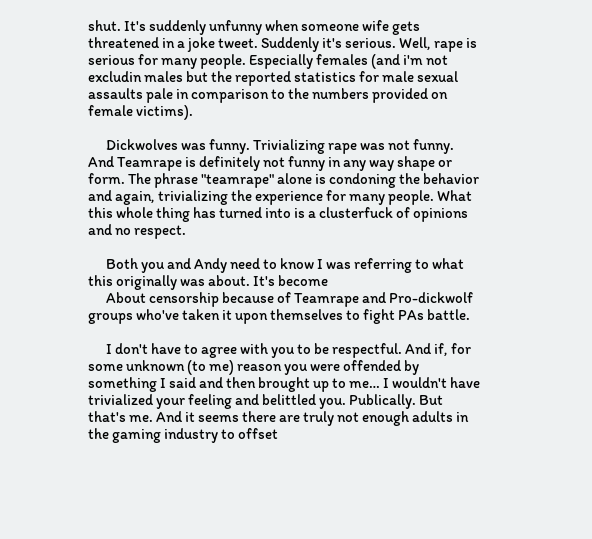shut. It's suddenly unfunny when someone wife gets threatened in a joke tweet. Suddenly it's serious. Well, rape is serious for many people. Especially females (and i'm not excludin males but the reported statistics for male sexual assaults pale in comparison to the numbers provided on female victims).

      Dickwolves was funny. Trivializing rape was not funny. And Teamrape is definitely not funny in any way shape or form. The phrase "teamrape" alone is condoning the behavior and again, trivializing the experience for many people. What this whole thing has turned into is a clusterfuck of opinions and no respect.

      Both you and Andy need to know I was referring to what this originally was about. It's become
      About censorship because of Teamrape and Pro-dickwolf groups who've taken it upon themselves to fight PAs battle.

      I don't have to agree with you to be respectful. And if, for some unknown (to me) reason you were offended by something I said and then brought up to me… I wouldn't have trivialized your feeling and belittled you. Publically. But that's me. And it seems there are truly not enough adults in the gaming industry to offset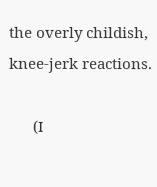the overly childish, knee-jerk reactions.

      (I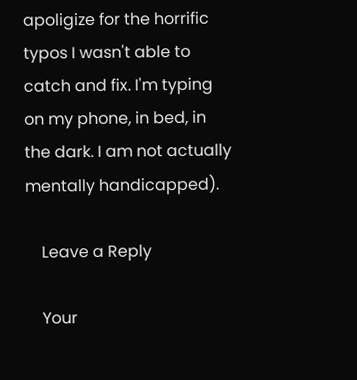apoligize for the horrific typos I wasn't able to catch and fix. I'm typing on my phone, in bed, in the dark. I am not actually mentally handicapped).

    Leave a Reply

    Your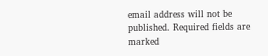email address will not be published. Required fields are marked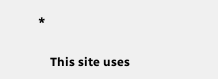*

    This site uses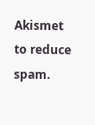Akismet to reduce spam.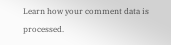Learn how your comment data is processed.